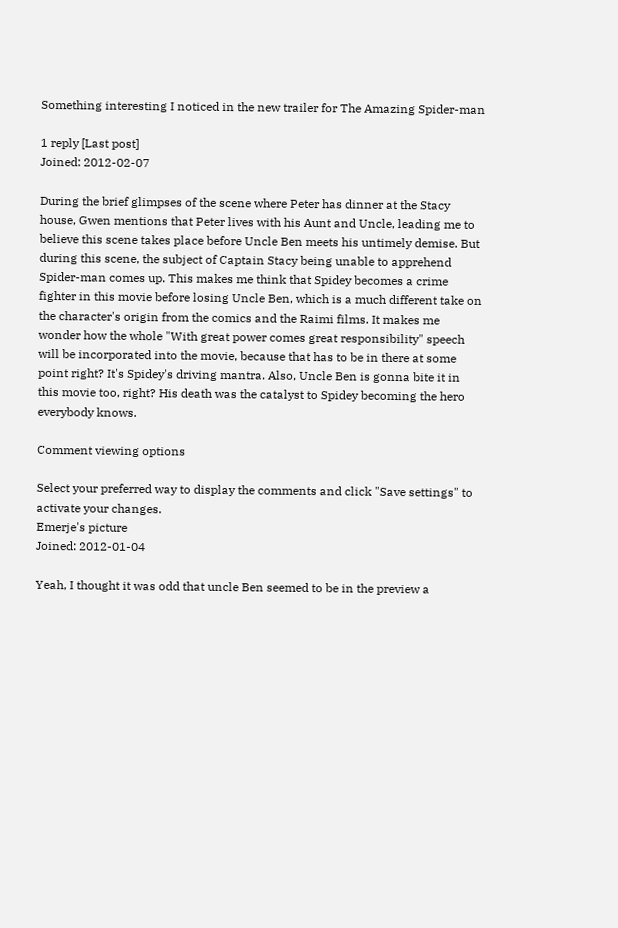Something interesting I noticed in the new trailer for The Amazing Spider-man

1 reply [Last post]
Joined: 2012-02-07

During the brief glimpses of the scene where Peter has dinner at the Stacy house, Gwen mentions that Peter lives with his Aunt and Uncle, leading me to believe this scene takes place before Uncle Ben meets his untimely demise. But during this scene, the subject of Captain Stacy being unable to apprehend Spider-man comes up. This makes me think that Spidey becomes a crime fighter in this movie before losing Uncle Ben, which is a much different take on the character's origin from the comics and the Raimi films. It makes me wonder how the whole "With great power comes great responsibility" speech will be incorporated into the movie, because that has to be in there at some point right? It's Spidey's driving mantra. Also, Uncle Ben is gonna bite it in this movie too, right? His death was the catalyst to Spidey becoming the hero everybody knows.

Comment viewing options

Select your preferred way to display the comments and click "Save settings" to activate your changes.
Emerje's picture
Joined: 2012-01-04

Yeah, I thought it was odd that uncle Ben seemed to be in the preview a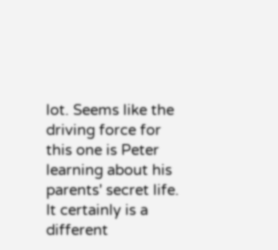lot. Seems like the driving force for this one is Peter learning about his parents' secret life. It certainly is a different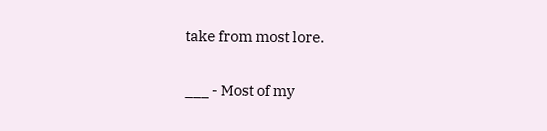take from most lore.


___ - Most of my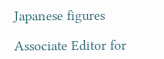Japanese figures

Associate Editor for